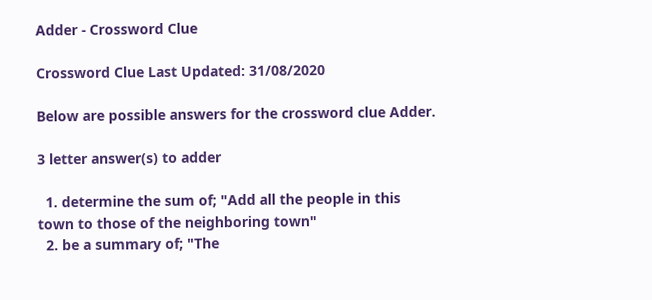Adder - Crossword Clue

Crossword Clue Last Updated: 31/08/2020

Below are possible answers for the crossword clue Adder.

3 letter answer(s) to adder

  1. determine the sum of; "Add all the people in this town to those of the neighboring town"
  2. be a summary of; "The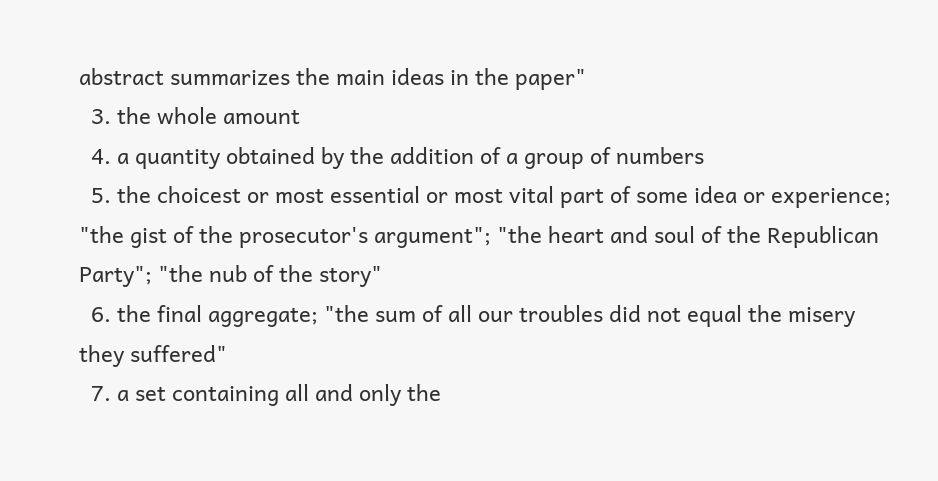abstract summarizes the main ideas in the paper"
  3. the whole amount
  4. a quantity obtained by the addition of a group of numbers
  5. the choicest or most essential or most vital part of some idea or experience; "the gist of the prosecutor's argument"; "the heart and soul of the Republican Party"; "the nub of the story"
  6. the final aggregate; "the sum of all our troubles did not equal the misery they suffered"
  7. a set containing all and only the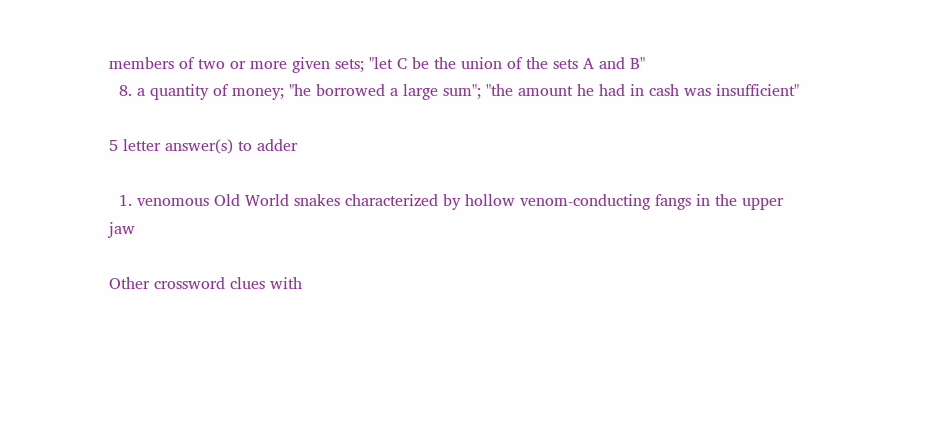members of two or more given sets; "let C be the union of the sets A and B"
  8. a quantity of money; "he borrowed a large sum"; "the amount he had in cash was insufficient"

5 letter answer(s) to adder

  1. venomous Old World snakes characterized by hollow venom-conducting fangs in the upper jaw

Other crossword clues with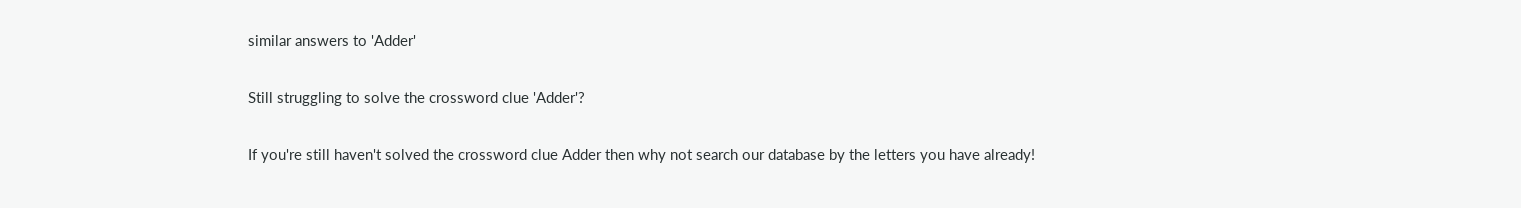similar answers to 'Adder'

Still struggling to solve the crossword clue 'Adder'?

If you're still haven't solved the crossword clue Adder then why not search our database by the letters you have already!